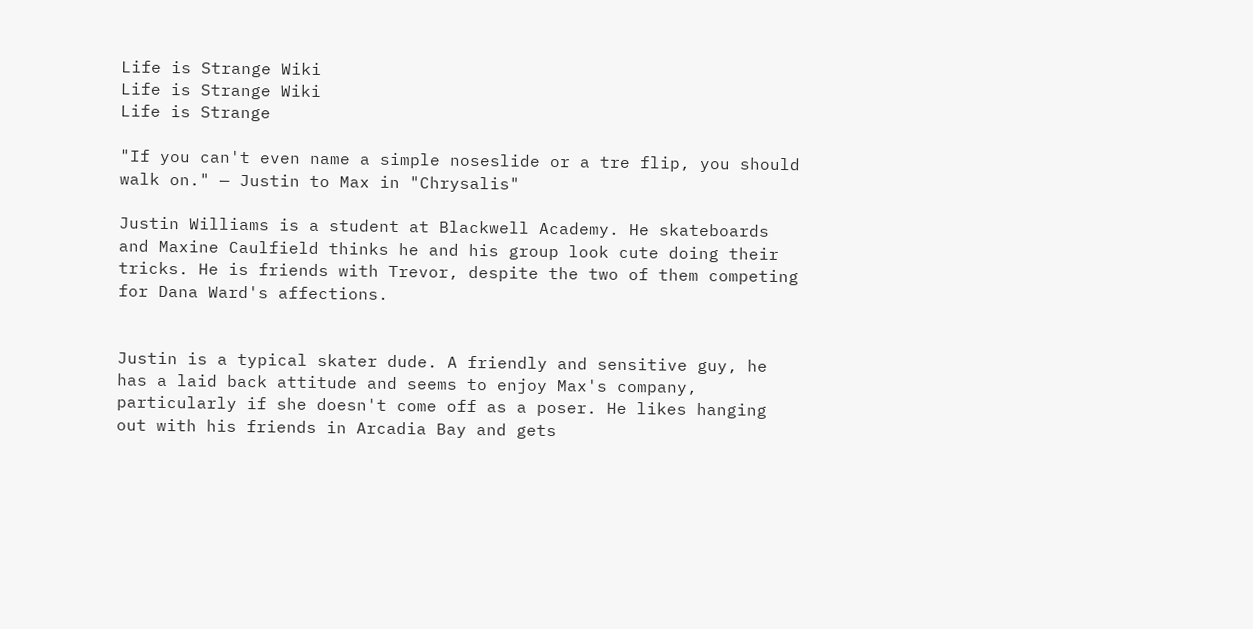Life is Strange Wiki
Life is Strange Wiki
Life is Strange

"If you can't even name a simple noseslide or a tre flip, you should walk on." — Justin to Max in "Chrysalis"

Justin Williams is a student at Blackwell Academy. He skateboards and Maxine Caulfield thinks he and his group look cute doing their tricks. He is friends with Trevor, despite the two of them competing for Dana Ward's affections.


Justin is a typical skater dude. A friendly and sensitive guy, he has a laid back attitude and seems to enjoy Max's company, particularly if she doesn't come off as a poser. He likes hanging out with his friends in Arcadia Bay and gets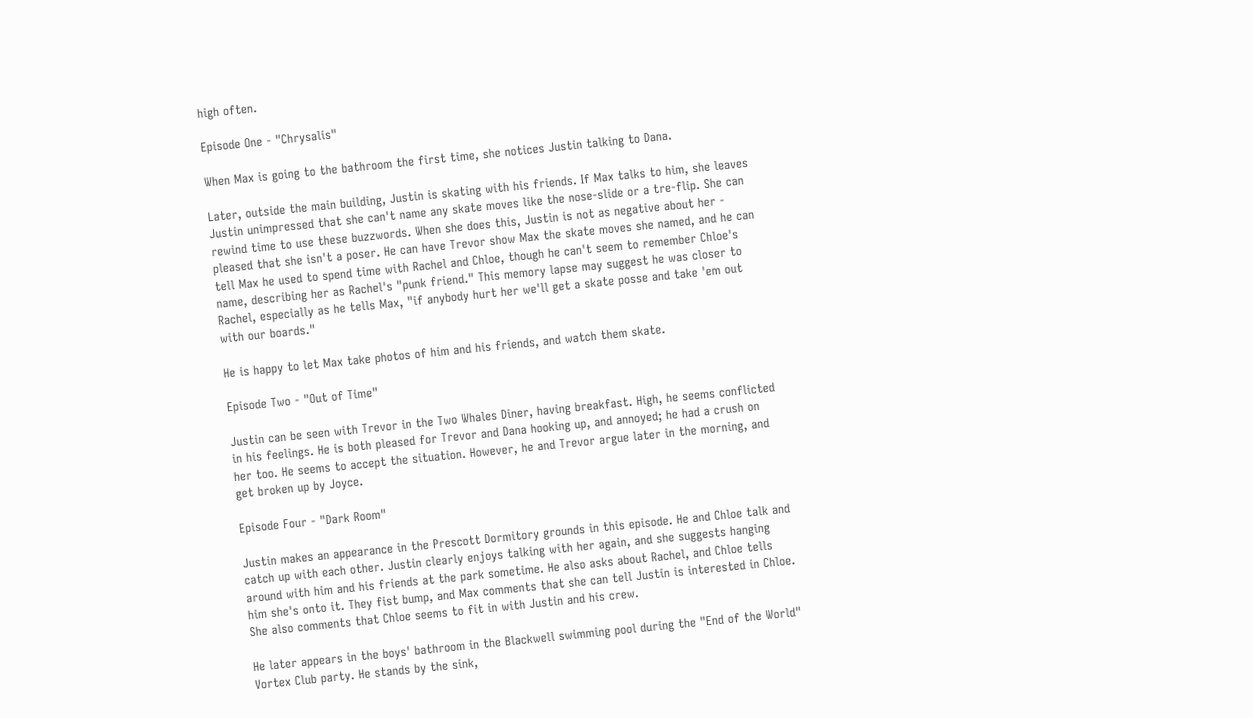high often.

Episode One - "Chrysalis"

When Max is going to the bathroom the first time, she notices Justin talking to Dana.

Later, outside the main building, Justin is skating with his friends. If Max talks to him, she leaves Justin unimpressed that she can't name any skate moves like the nose-slide or a tre-flip. She can rewind time to use these buzzwords. When she does this, Justin is not as negative about her - pleased that she isn't a poser. He can have Trevor show Max the skate moves she named, and he can tell Max he used to spend time with Rachel and Chloe, though he can't seem to remember Chloe's name, describing her as Rachel's "punk friend." This memory lapse may suggest he was closer to Rachel, especially as he tells Max, "if anybody hurt her we'll get a skate posse and take 'em out with our boards."

He is happy to let Max take photos of him and his friends, and watch them skate.

Episode Two - "Out of Time"

Justin can be seen with Trevor in the Two Whales Diner, having breakfast. High, he seems conflicted in his feelings. He is both pleased for Trevor and Dana hooking up, and annoyed; he had a crush on her too. He seems to accept the situation. However, he and Trevor argue later in the morning, and get broken up by Joyce.

Episode Four - "Dark Room"

Justin makes an appearance in the Prescott Dormitory grounds in this episode. He and Chloe talk and catch up with each other. Justin clearly enjoys talking with her again, and she suggests hanging around with him and his friends at the park sometime. He also asks about Rachel, and Chloe tells him she's onto it. They fist bump, and Max comments that she can tell Justin is interested in Chloe. She also comments that Chloe seems to fit in with Justin and his crew.

He later appears in the boys' bathroom in the Blackwell swimming pool during the "End of the World" Vortex Club party. He stands by the sink,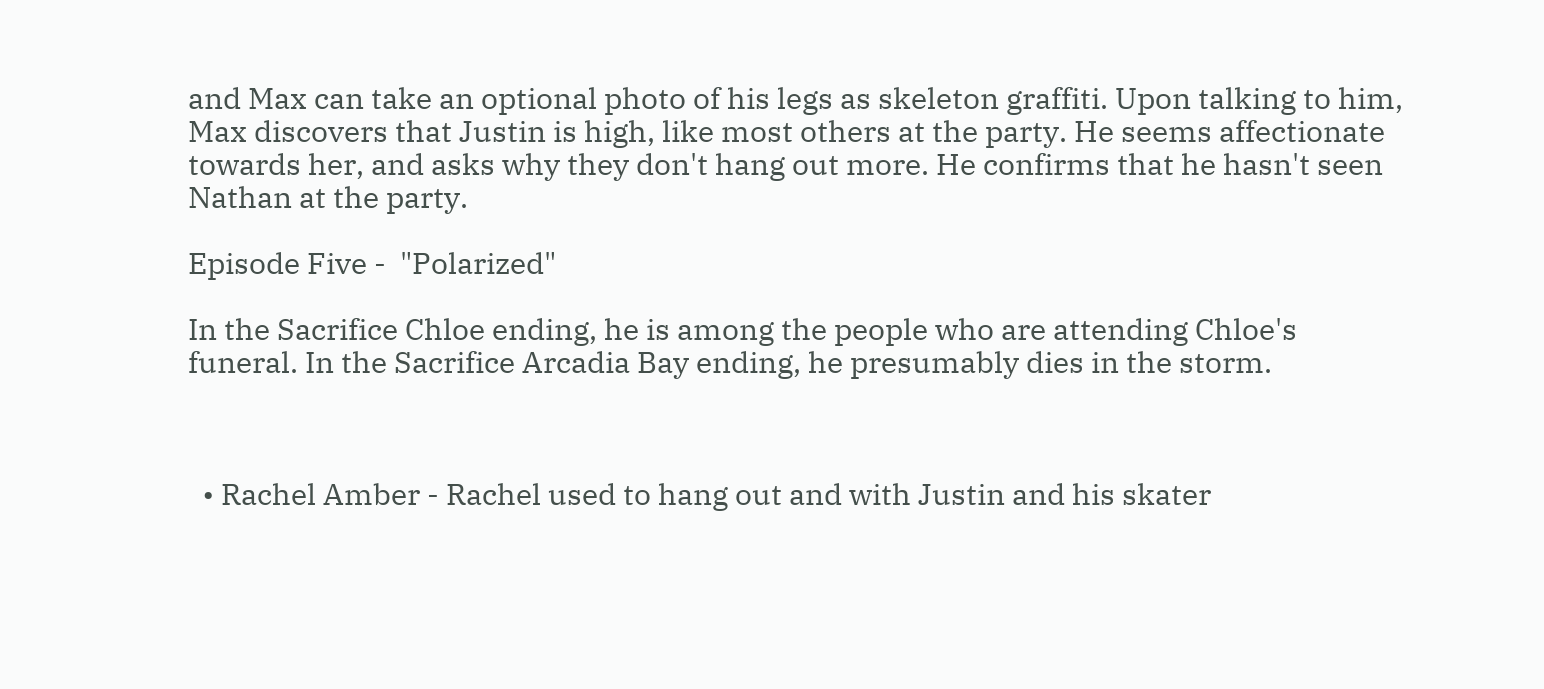and Max can take an optional photo of his legs as skeleton graffiti. Upon talking to him, Max discovers that Justin is high, like most others at the party. He seems affectionate towards her, and asks why they don't hang out more. He confirms that he hasn't seen Nathan at the party.

Episode Five -  "Polarized"

In the Sacrifice Chloe ending, he is among the people who are attending Chloe's funeral. In the Sacrifice Arcadia Bay ending, he presumably dies in the storm.



  • Rachel Amber - Rachel used to hang out and with Justin and his skater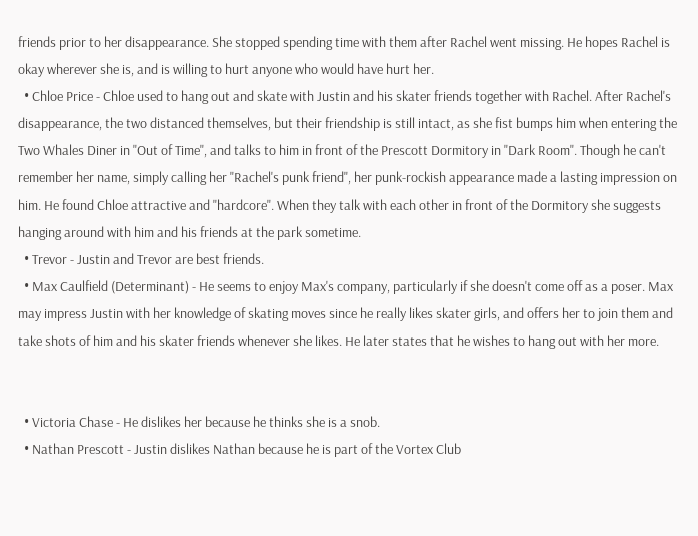friends prior to her disappearance. She stopped spending time with them after Rachel went missing. He hopes Rachel is okay wherever she is, and is willing to hurt anyone who would have hurt her.
  • Chloe Price - Chloe used to hang out and skate with Justin and his skater friends together with Rachel. After Rachel's disappearance, the two distanced themselves, but their friendship is still intact, as she fist bumps him when entering the Two Whales Diner in "Out of Time", and talks to him in front of the Prescott Dormitory in "Dark Room". Though he can't remember her name, simply calling her "Rachel's punk friend", her punk-rockish appearance made a lasting impression on him. He found Chloe attractive and "hardcore". When they talk with each other in front of the Dormitory she suggests hanging around with him and his friends at the park sometime.
  • Trevor - Justin and Trevor are best friends.
  • Max Caulfield (Determinant) - He seems to enjoy Max's company, particularly if she doesn't come off as a poser. Max may impress Justin with her knowledge of skating moves since he really likes skater girls, and offers her to join them and take shots of him and his skater friends whenever she likes. He later states that he wishes to hang out with her more.


  • Victoria Chase - He dislikes her because he thinks she is a snob.
  • Nathan Prescott - Justin dislikes Nathan because he is part of the Vortex Club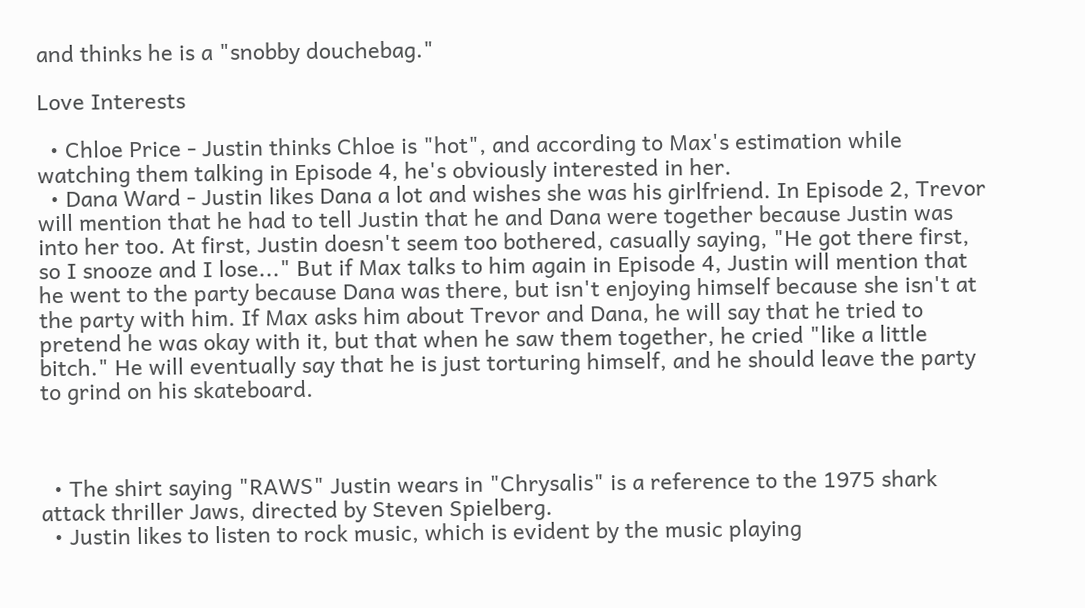and thinks he is a "snobby douchebag."

Love Interests

  • Chloe Price - Justin thinks Chloe is "hot", and according to Max's estimation while watching them talking in Episode 4, he's obviously interested in her.
  • Dana Ward - Justin likes Dana a lot and wishes she was his girlfriend. In Episode 2, Trevor will mention that he had to tell Justin that he and Dana were together because Justin was into her too. At first, Justin doesn't seem too bothered, casually saying, "He got there first, so I snooze and I lose..." But if Max talks to him again in Episode 4, Justin will mention that he went to the party because Dana was there, but isn't enjoying himself because she isn't at the party with him. If Max asks him about Trevor and Dana, he will say that he tried to pretend he was okay with it, but that when he saw them together, he cried "like a little bitch." He will eventually say that he is just torturing himself, and he should leave the party to grind on his skateboard.



  • The shirt saying "RAWS" Justin wears in "Chrysalis" is a reference to the 1975 shark attack thriller Jaws, directed by Steven Spielberg.
  • Justin likes to listen to rock music, which is evident by the music playing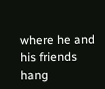where he and his friends hang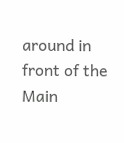around in front of the Main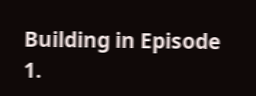Building in Episode 1.